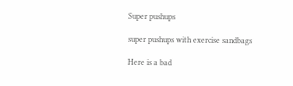Super pushups

super pushups with exercise sandbags

Here is a bad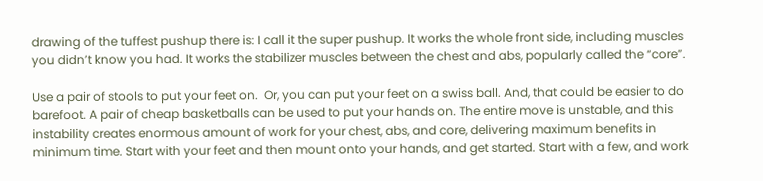drawing of the tuffest pushup there is: I call it the super pushup. It works the whole front side, including muscles you didn’t know you had. It works the stabilizer muscles between the chest and abs, popularly called the “core”.

Use a pair of stools to put your feet on.  Or, you can put your feet on a swiss ball. And, that could be easier to do barefoot. A pair of cheap basketballs can be used to put your hands on. The entire move is unstable, and this instability creates enormous amount of work for your chest, abs, and core, delivering maximum benefits in minimum time. Start with your feet and then mount onto your hands, and get started. Start with a few, and work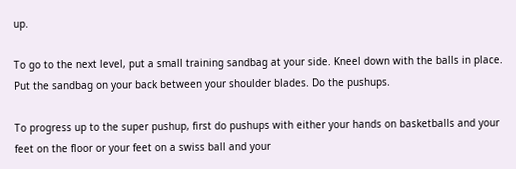up.

To go to the next level, put a small training sandbag at your side. Kneel down with the balls in place. Put the sandbag on your back between your shoulder blades. Do the pushups.

To progress up to the super pushup, first do pushups with either your hands on basketballs and your feet on the floor or your feet on a swiss ball and your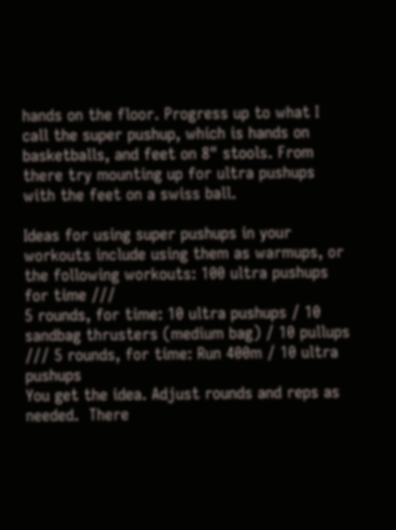hands on the floor. Progress up to what I call the super pushup, which is hands on basketballs, and feet on 8" stools. From there try mounting up for ultra pushups with the feet on a swiss ball.

Ideas for using super pushups in your workouts include using them as warmups, or the following workouts: 100 ultra pushups for time ///
5 rounds, for time: 10 ultra pushups / 10 sandbag thrusters (medium bag) / 10 pullups /// 5 rounds, for time: Run 400m / 10 ultra pushups
You get the idea. Adjust rounds and reps as needed.  There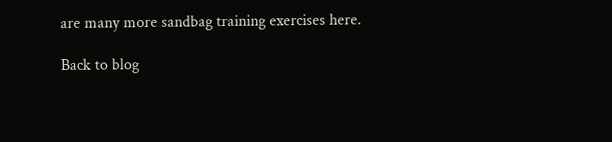are many more sandbag training exercises here.

Back to blog